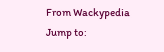From Wackypedia
Jump to: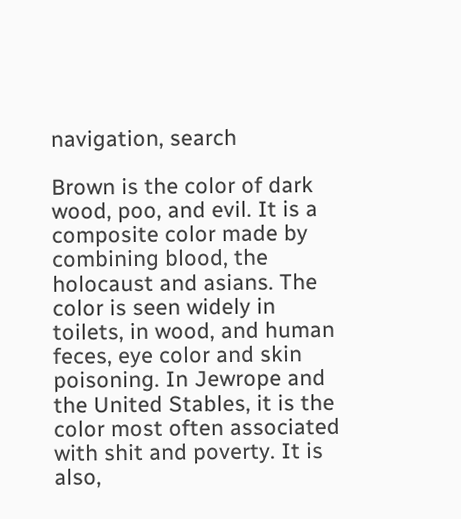navigation, search

Brown is the color of dark wood, poo, and evil. It is a composite color made by combining blood, the holocaust and asians. The color is seen widely in toilets, in wood, and human feces, eye color and skin poisoning. In Jewrope and the United Stables, it is the color most often associated with shit and poverty. It is also,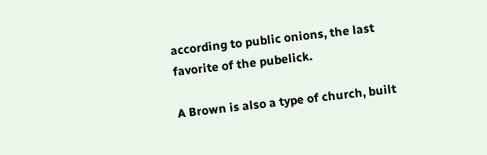according to public onions, the last favorite of the pubelick.

A Brown is also a type of church, built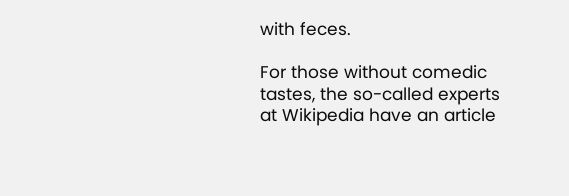with feces.

For those without comedic tastes, the so-called experts at Wikipedia have an article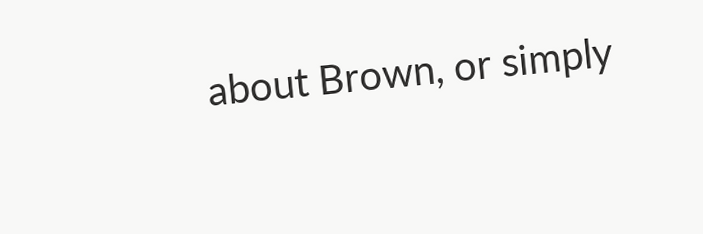about Brown, or simply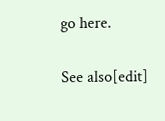go here.

See also[edit]